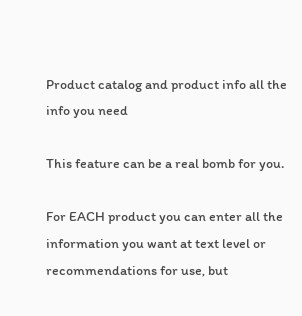Product catalog and product info all the info you need

This feature can be a real bomb for you.

For EACH product you can enter all the information you want at text level or recommendations for use, but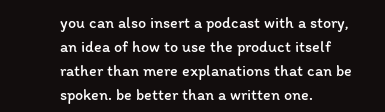you can also insert a podcast with a story, an idea of how to use the product itself rather than mere explanations that can be spoken. be better than a written one.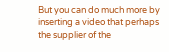But you can do much more by inserting a video that perhaps the supplier of the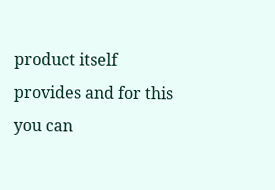product itself provides and for this you can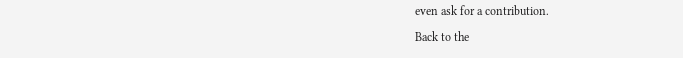even ask for a contribution.

Back to the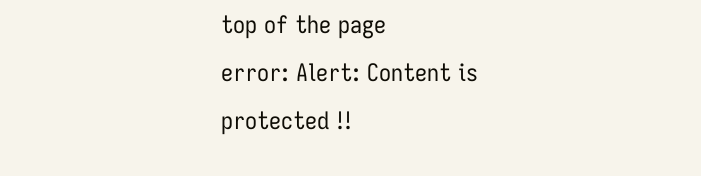top of the page
error: Alert: Content is protected !!